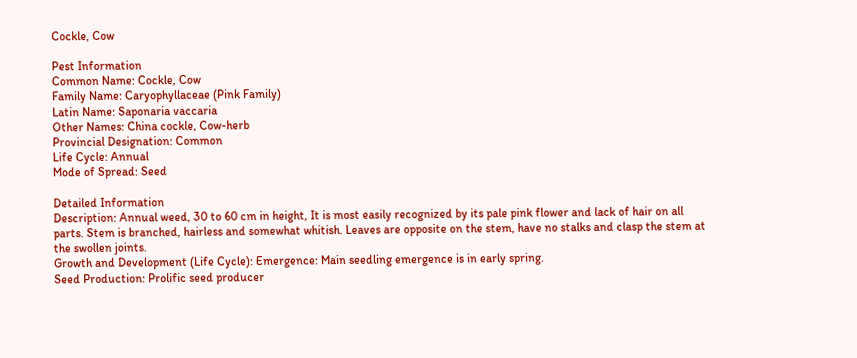Cockle, Cow

Pest Information
Common Name: Cockle, Cow
Family Name: Caryophyllaceae (Pink Family)
Latin Name: Saponaria vaccaria
Other Names: China cockle, Cow-herb
Provincial Designation: Common
Life Cycle: Annual
Mode of Spread: Seed

Detailed Information
Description: Annual weed, 30 to 60 cm in height, It is most easily recognized by its pale pink flower and lack of hair on all parts. Stem is branched, hairless and somewhat whitish. Leaves are opposite on the stem, have no stalks and clasp the stem at the swollen joints.
Growth and Development (Life Cycle): Emergence: Main seedling emergence is in early spring.
Seed Production: Prolific seed producer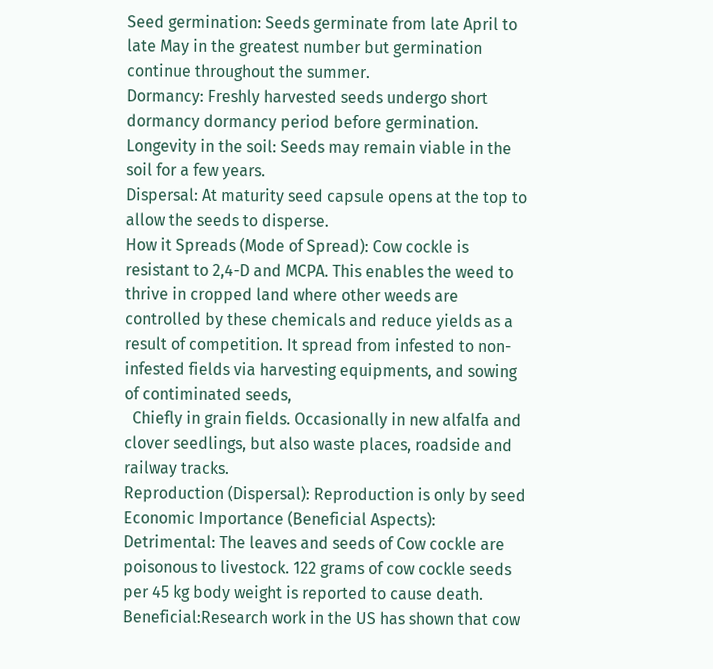Seed germination: Seeds germinate from late April to late May in the greatest number but germination continue throughout the summer.
Dormancy: Freshly harvested seeds undergo short dormancy dormancy period before germination.
Longevity in the soil: Seeds may remain viable in the soil for a few years.
Dispersal: At maturity seed capsule opens at the top to allow the seeds to disperse.
How it Spreads (Mode of Spread): Cow cockle is resistant to 2,4-D and MCPA. This enables the weed to thrive in cropped land where other weeds are controlled by these chemicals and reduce yields as a result of competition. It spread from infested to non-infested fields via harvesting equipments, and sowing of contiminated seeds,
  Chiefly in grain fields. Occasionally in new alfalfa and clover seedlings, but also waste places, roadside and railway tracks.
Reproduction (Dispersal): Reproduction is only by seed
Economic Importance (Beneficial Aspects): Detrimental: The leaves and seeds of Cow cockle are poisonous to livestock. 122 grams of cow cockle seeds per 45 kg body weight is reported to cause death.
Beneficial:Research work in the US has shown that cow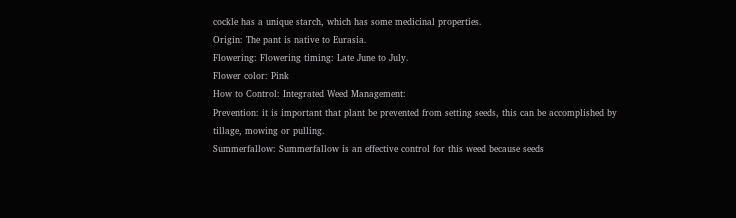cockle has a unique starch, which has some medicinal properties.
Origin: The pant is native to Eurasia.
Flowering: Flowering timing: Late June to July.
Flower color: Pink
How to Control: Integrated Weed Management:
Prevention: it is important that plant be prevented from setting seeds, this can be accomplished by tillage, mowing or pulling.
Summerfallow: Summerfallow is an effective control for this weed because seeds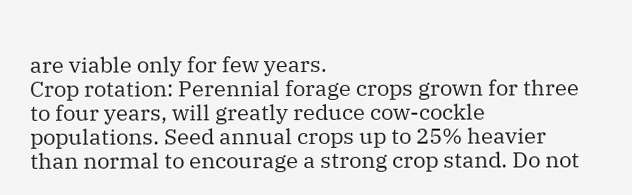are viable only for few years.
Crop rotation: Perennial forage crops grown for three to four years, will greatly reduce cow-cockle populations. Seed annual crops up to 25% heavier than normal to encourage a strong crop stand. Do not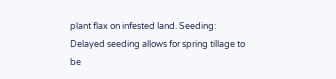plant flax on infested land. Seeding: Delayed seeding allows for spring tillage to be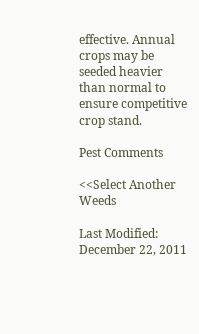effective. Annual crops may be seeded heavier than normal to ensure competitive crop stand.

Pest Comments

<<Select Another Weeds

Last Modified: December 22, 2011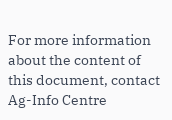For more information about the content of this document, contact Ag-Info Centre